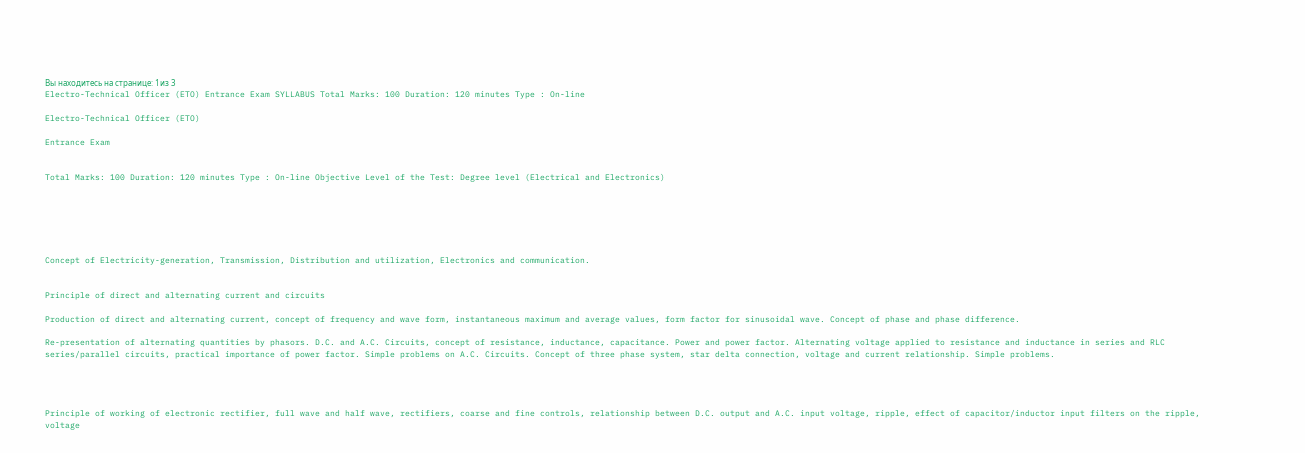Вы находитесь на странице: 1из 3
Electro-Technical Officer (ETO) Entrance Exam SYLLABUS Total Marks: 100 Duration: 120 minutes Type : On-line

Electro-Technical Officer (ETO)

Entrance Exam


Total Marks: 100 Duration: 120 minutes Type : On-line Objective Level of the Test: Degree level (Electrical and Electronics)






Concept of Electricity-generation, Transmission, Distribution and utilization, Electronics and communication.


Principle of direct and alternating current and circuits

Production of direct and alternating current, concept of frequency and wave form, instantaneous maximum and average values, form factor for sinusoidal wave. Concept of phase and phase difference.

Re-presentation of alternating quantities by phasors. D.C. and A.C. Circuits, concept of resistance, inductance, capacitance. Power and power factor. Alternating voltage applied to resistance and inductance in series and RLC series/parallel circuits, practical importance of power factor. Simple problems on A.C. Circuits. Concept of three phase system, star delta connection, voltage and current relationship. Simple problems.




Principle of working of electronic rectifier, full wave and half wave, rectifiers, coarse and fine controls, relationship between D.C. output and A.C. input voltage, ripple, effect of capacitor/inductor input filters on the ripple, voltage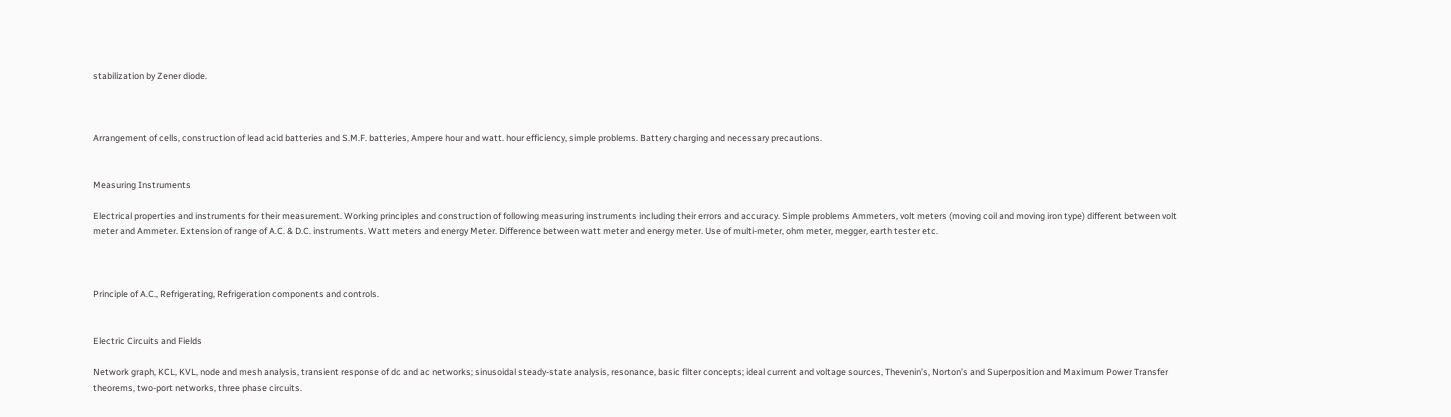stabilization by Zener diode.



Arrangement of cells, construction of lead acid batteries and S.M.F. batteries, Ampere hour and watt. hour efficiency, simple problems. Battery charging and necessary precautions.


Measuring Instruments

Electrical properties and instruments for their measurement. Working principles and construction of following measuring instruments including their errors and accuracy. Simple problems Ammeters, volt meters (moving coil and moving iron type) different between volt meter and Ammeter. Extension of range of A.C. & D.C. instruments. Watt meters and energy Meter. Difference between watt meter and energy meter. Use of multi-meter, ohm meter, megger, earth tester etc.



Principle of A.C., Refrigerating, Refrigeration components and controls.


Electric Circuits and Fields

Network graph, KCL, KVL, node and mesh analysis, transient response of dc and ac networks; sinusoidal steady-state analysis, resonance, basic filter concepts; ideal current and voltage sources, Thevenin’s, Norton’s and Superposition and Maximum Power Transfer theorems, two-port networks, three phase circuits.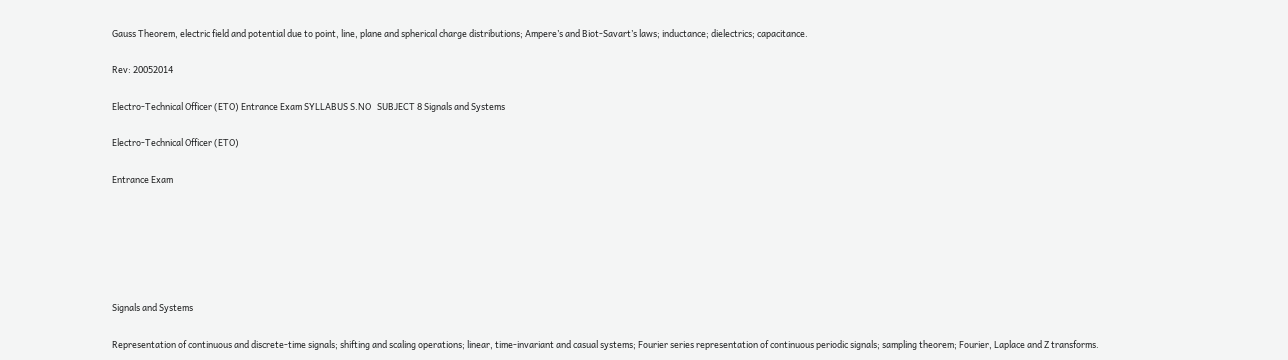Gauss Theorem, electric field and potential due to point, line, plane and spherical charge distributions; Ampere’s and Biot-Savart’s laws; inductance; dielectrics; capacitance.

Rev: 20052014

Electro-Technical Officer (ETO) Entrance Exam SYLLABUS S.NO   SUBJECT 8 Signals and Systems

Electro-Technical Officer (ETO)

Entrance Exam






Signals and Systems

Representation of continuous and discrete-time signals; shifting and scaling operations; linear, time-invariant and casual systems; Fourier series representation of continuous periodic signals; sampling theorem; Fourier, Laplace and Z transforms.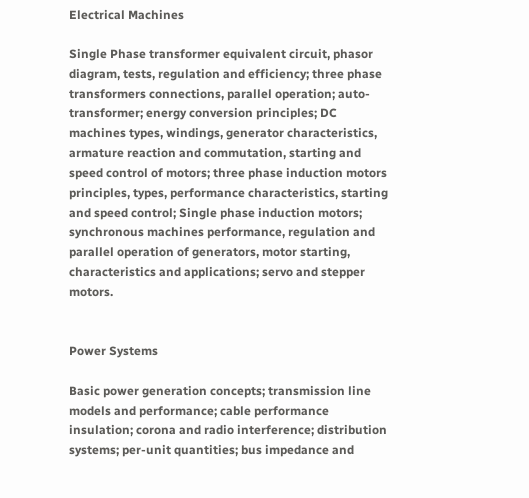Electrical Machines

Single Phase transformer equivalent circuit, phasor diagram, tests, regulation and efficiency; three phase transformers connections, parallel operation; auto-transformer; energy conversion principles; DC machines types, windings, generator characteristics, armature reaction and commutation, starting and speed control of motors; three phase induction motors principles, types, performance characteristics, starting and speed control; Single phase induction motors; synchronous machines performance, regulation and parallel operation of generators, motor starting, characteristics and applications; servo and stepper motors.


Power Systems

Basic power generation concepts; transmission line models and performance; cable performance insulation; corona and radio interference; distribution systems; per-unit quantities; bus impedance and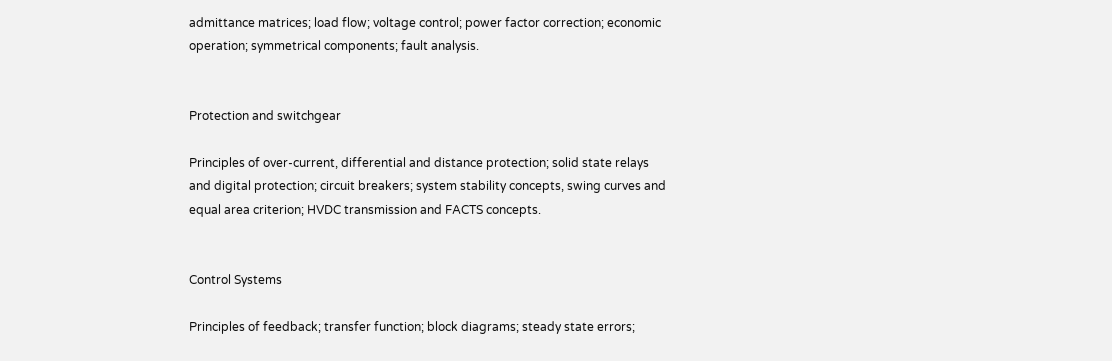admittance matrices; load flow; voltage control; power factor correction; economic operation; symmetrical components; fault analysis.


Protection and switchgear

Principles of over-current, differential and distance protection; solid state relays and digital protection; circuit breakers; system stability concepts, swing curves and equal area criterion; HVDC transmission and FACTS concepts.


Control Systems

Principles of feedback; transfer function; block diagrams; steady state errors;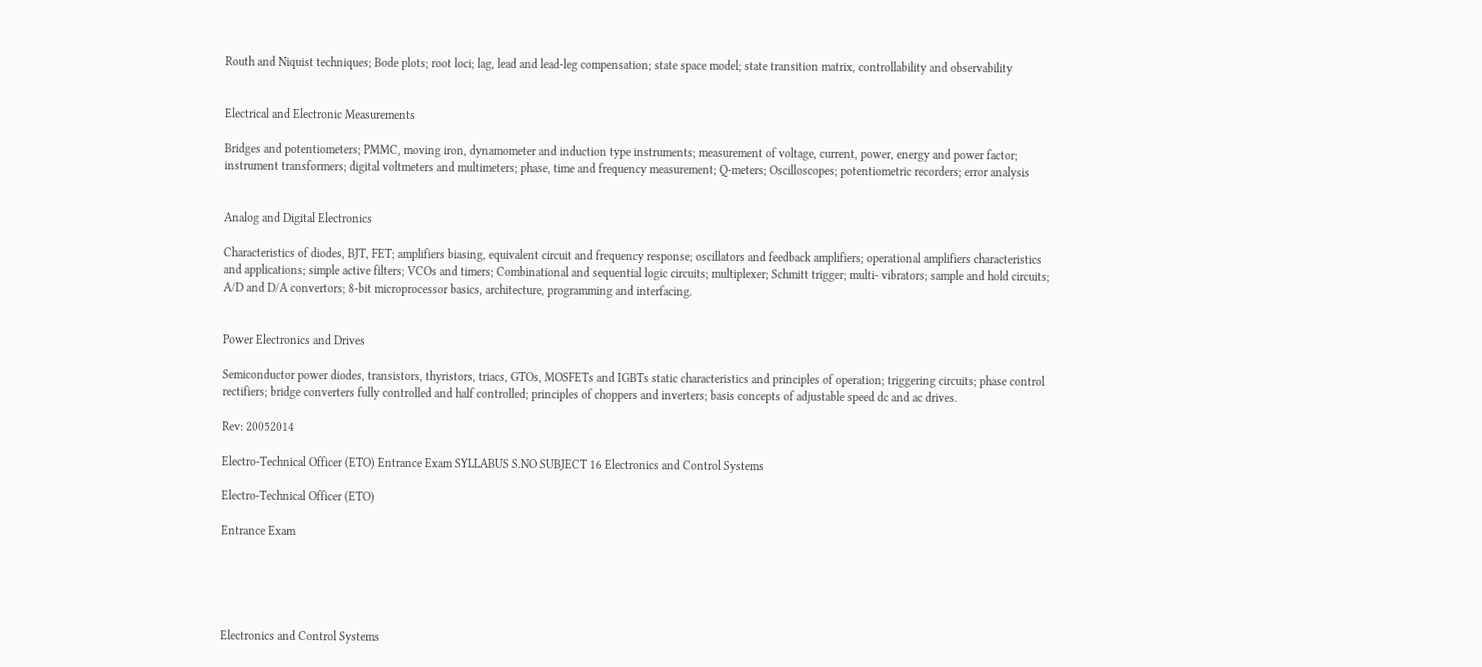Routh and Niquist techniques; Bode plots; root loci; lag, lead and lead-leg compensation; state space model; state transition matrix, controllability and observability


Electrical and Electronic Measurements

Bridges and potentiometers; PMMC, moving iron, dynamometer and induction type instruments; measurement of voltage, current, power, energy and power factor; instrument transformers; digital voltmeters and multimeters; phase, time and frequency measurement; Q-meters; Oscilloscopes; potentiometric recorders; error analysis


Analog and Digital Electronics

Characteristics of diodes, BJT, FET; amplifiers biasing, equivalent circuit and frequency response; oscillators and feedback amplifiers; operational amplifiers characteristics and applications; simple active filters; VCOs and timers; Combinational and sequential logic circuits; multiplexer; Schmitt trigger; multi- vibrators; sample and hold circuits; A/D and D/A convertors; 8-bit microprocessor basics, architecture, programming and interfacing.


Power Electronics and Drives

Semiconductor power diodes, transistors, thyristors, triacs, GTOs, MOSFETs and IGBTs static characteristics and principles of operation; triggering circuits; phase control rectifiers; bridge converters fully controlled and half controlled; principles of choppers and inverters; basis concepts of adjustable speed dc and ac drives.

Rev: 20052014

Electro-Technical Officer (ETO) Entrance Exam SYLLABUS S.NO SUBJECT 16 Electronics and Control Systems

Electro-Technical Officer (ETO)

Entrance Exam





Electronics and Control Systems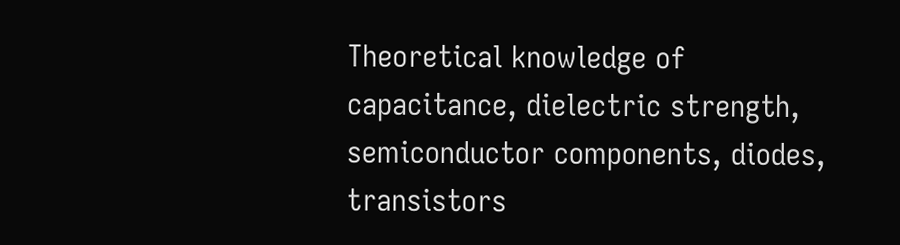Theoretical knowledge of capacitance, dielectric strength, semiconductor components, diodes, transistors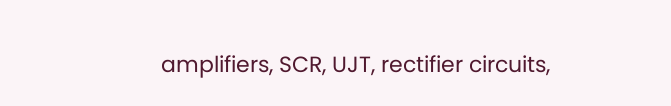amplifiers, SCR, UJT, rectifier circuits,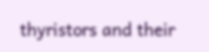thyristors and their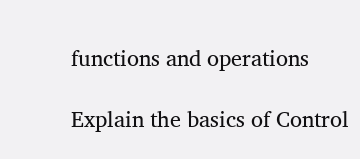functions and operations

Explain the basics of Control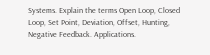Systems. Explain the terms Open Loop, Closed Loop, Set Point, Deviation, Offset, Hunting, Negative Feedback. Applications.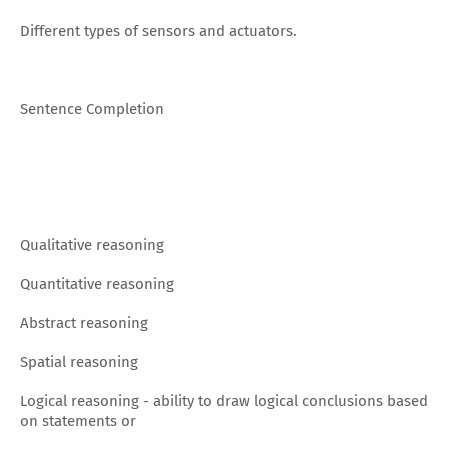Different types of sensors and actuators.



Sentence Completion






Qualitative reasoning

Quantitative reasoning

Abstract reasoning

Spatial reasoning

Logical reasoning - ability to draw logical conclusions based on statements or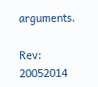arguments.

Rev: 20052014